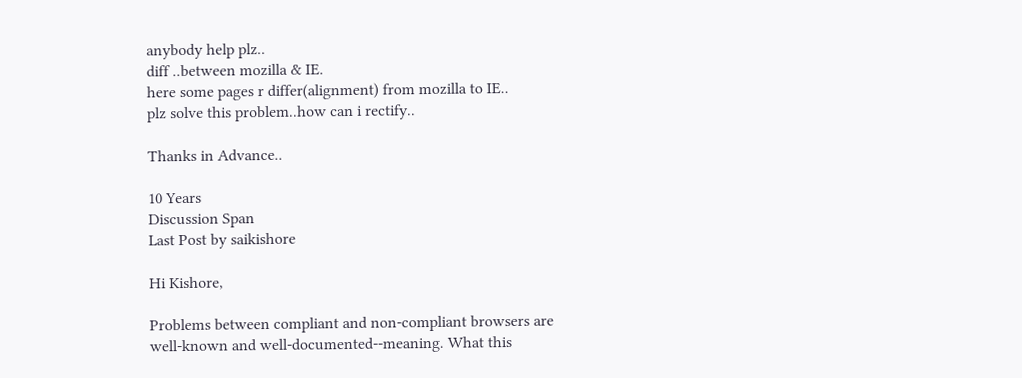anybody help plz..
diff ..between mozilla & IE.
here some pages r differ(alignment) from mozilla to IE..
plz solve this problem..how can i rectify..

Thanks in Advance..

10 Years
Discussion Span
Last Post by saikishore

Hi Kishore,

Problems between compliant and non-compliant browsers are well-known and well-documented--meaning. What this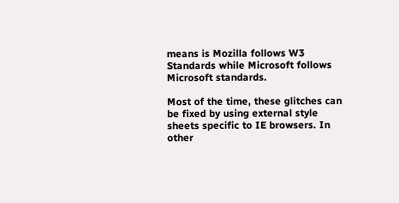means is Mozilla follows W3 Standards while Microsoft follows Microsoft standards.

Most of the time, these glitches can be fixed by using external style sheets specific to IE browsers. In other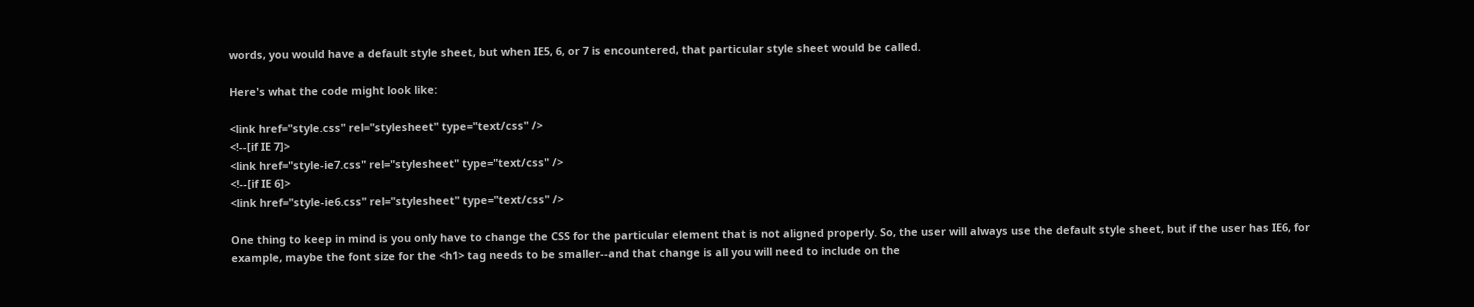words, you would have a default style sheet, but when IE5, 6, or 7 is encountered, that particular style sheet would be called.

Here's what the code might look like:

<link href="style.css" rel="stylesheet" type="text/css" />
<!--[if IE 7]>
<link href="style-ie7.css" rel="stylesheet" type="text/css" />
<!--[if IE 6]>
<link href="style-ie6.css" rel="stylesheet" type="text/css" />

One thing to keep in mind is you only have to change the CSS for the particular element that is not aligned properly. So, the user will always use the default style sheet, but if the user has IE6, for example, maybe the font size for the <h1> tag needs to be smaller--and that change is all you will need to include on the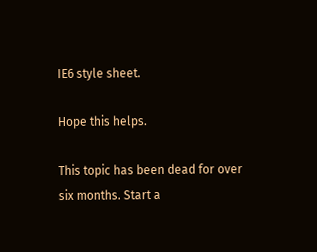IE6 style sheet.

Hope this helps.

This topic has been dead for over six months. Start a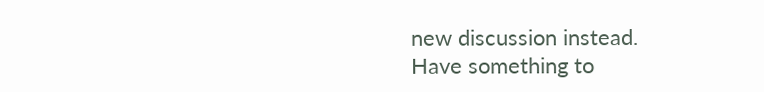new discussion instead.
Have something to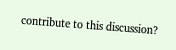contribute to this discussion?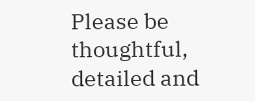Please be thoughtful, detailed and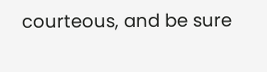courteous, and be sure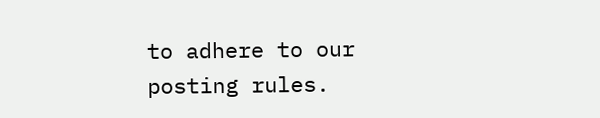to adhere to our posting rules.